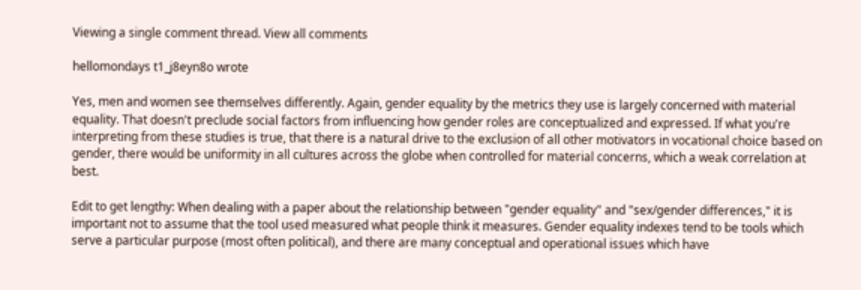Viewing a single comment thread. View all comments

hellomondays t1_j8eyn8o wrote

Yes, men and women see themselves differently. Again, gender equality by the metrics they use is largely concerned with material equality. That doesn't preclude social factors from influencing how gender roles are conceptualized and expressed. If what you're interpreting from these studies is true, that there is a natural drive to the exclusion of all other motivators in vocational choice based on gender, there would be uniformity in all cultures across the globe when controlled for material concerns, which a weak correlation at best.

Edit to get lengthy: When dealing with a paper about the relationship between "gender equality" and "sex/gender differences," it is important not to assume that the tool used measured what people think it measures. Gender equality indexes tend to be tools which serve a particular purpose (most often political), and there are many conceptual and operational issues which have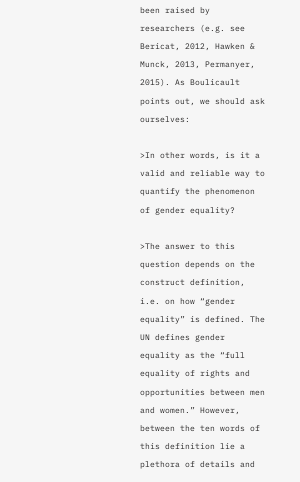been raised by researchers (e.g. see Bericat, 2012, Hawken & Munck, 2013, Permanyer, 2015). As Boulicault points out, we should ask ourselves:

>In other words, is it a valid and reliable way to quantify the phenomenon of gender equality?

>The answer to this question depends on the construct definition, i.e. on how “gender equality” is defined. The UN defines gender equality as the “full equality of rights and opportunities between men and women.” However, between the ten words of this definition lie a plethora of details and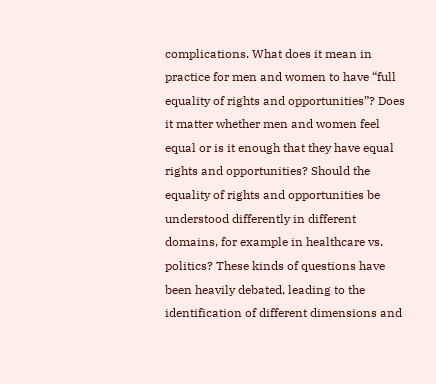complications. What does it mean in practice for men and women to have “full equality of rights and opportunities”? Does it matter whether men and women feel equal or is it enough that they have equal rights and opportunities? Should the equality of rights and opportunities be understood differently in different domains, for example in healthcare vs. politics? These kinds of questions have been heavily debated, leading to the identification of different dimensions and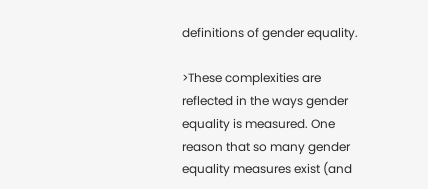definitions of gender equality.

>These complexities are reflected in the ways gender equality is measured. One reason that so many gender equality measures exist (and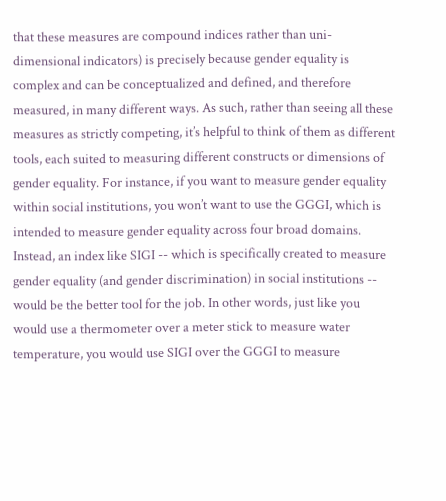that these measures are compound indices rather than uni-dimensional indicators) is precisely because gender equality is complex and can be conceptualized and defined, and therefore measured, in many different ways. As such, rather than seeing all these measures as strictly competing, it’s helpful to think of them as different tools, each suited to measuring different constructs or dimensions of gender equality. For instance, if you want to measure gender equality within social institutions, you won’t want to use the GGGI, which is intended to measure gender equality across four broad domains. Instead, an index like SIGI -- which is specifically created to measure gender equality (and gender discrimination) in social institutions -- would be the better tool for the job. In other words, just like you would use a thermometer over a meter stick to measure water temperature, you would use SIGI over the GGGI to measure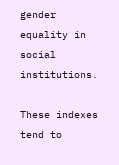gender equality in social institutions.

These indexes tend to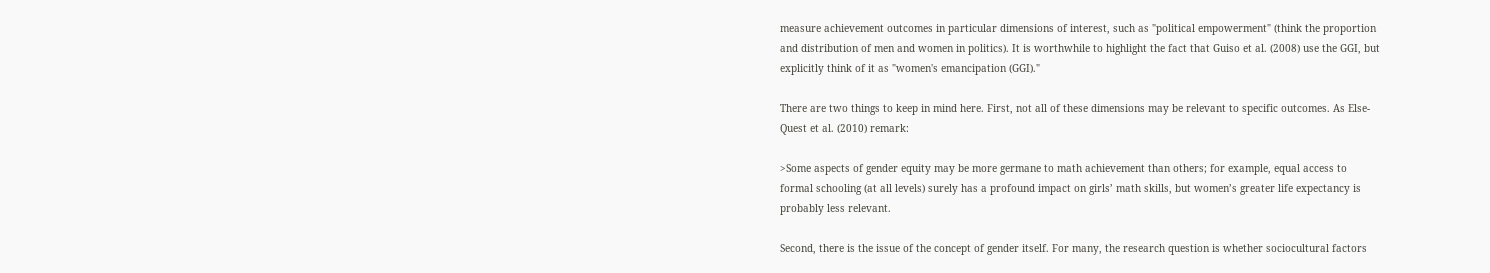measure achievement outcomes in particular dimensions of interest, such as "political empowerment" (think the proportion and distribution of men and women in politics). It is worthwhile to highlight the fact that Guiso et al. (2008) use the GGI, but explicitly think of it as "women's emancipation (GGI)."

There are two things to keep in mind here. First, not all of these dimensions may be relevant to specific outcomes. As Else-Quest et al. (2010) remark:

>Some aspects of gender equity may be more germane to math achievement than others; for example, equal access to formal schooling (at all levels) surely has a profound impact on girls’ math skills, but women’s greater life expectancy is probably less relevant.

Second, there is the issue of the concept of gender itself. For many, the research question is whether sociocultural factors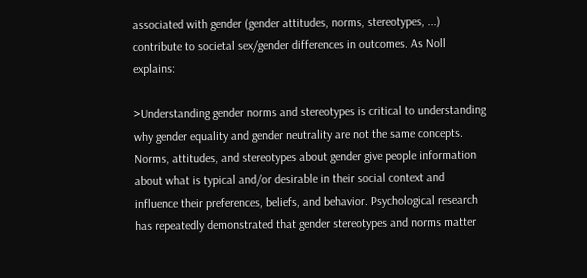associated with gender (gender attitudes, norms, stereotypes, ...) contribute to societal sex/gender differences in outcomes. As Noll explains:

>Understanding gender norms and stereotypes is critical to understanding why gender equality and gender neutrality are not the same concepts. Norms, attitudes, and stereotypes about gender give people information about what is typical and/or desirable in their social context and influence their preferences, beliefs, and behavior. Psychological research has repeatedly demonstrated that gender stereotypes and norms matter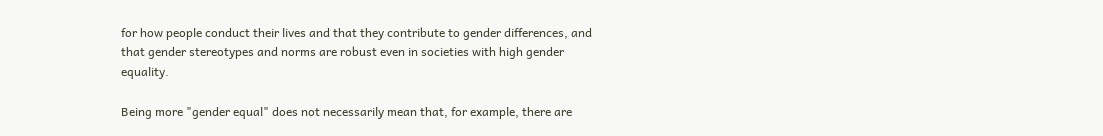for how people conduct their lives and that they contribute to gender differences, and that gender stereotypes and norms are robust even in societies with high gender equality.

Being more "gender equal" does not necessarily mean that, for example, there are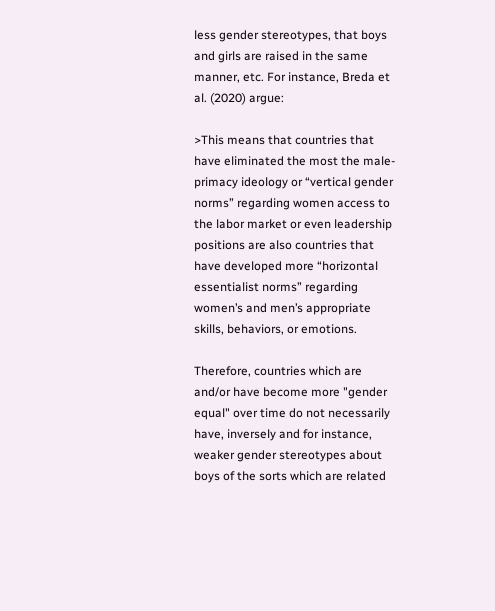less gender stereotypes, that boys and girls are raised in the same manner, etc. For instance, Breda et al. (2020) argue:

>This means that countries that have eliminated the most the male-primacy ideology or “vertical gender norms” regarding women access to the labor market or even leadership positions are also countries that have developed more “horizontal essentialist norms” regarding women’s and men’s appropriate skills, behaviors, or emotions.

Therefore, countries which are and/or have become more "gender equal" over time do not necessarily have, inversely and for instance, weaker gender stereotypes about boys of the sorts which are related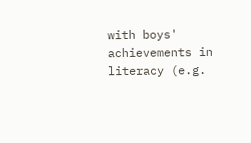with boys' achievements in literacy (e.g.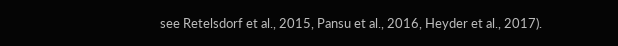see Retelsdorf et al., 2015, Pansu et al., 2016, Heyder et al., 2017).